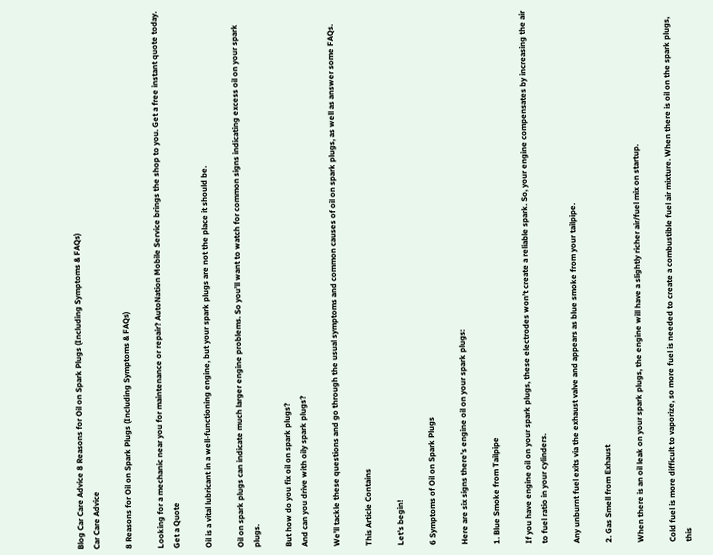Blog Car Care Advice 8 Reasons for Oil on Spark Plugs (Including Symptoms & FAQs)
Car Care Advice

8 Reasons for Oil on Spark Plugs (Including Symptoms & FAQs)

Looking for a mechanic near you for maintenance or repair? AutoNation Mobile Service brings the shop to you. Get a free instant quote today.
Get a Quote

Oil is a vital lubricant in a well-functioning engine, but your spark plugs are not the place it should be.

Oil on spark plugs can indicate much larger engine problems. So you’ll want to watch for common signs indicating excess oil on your spark plugs.

But how do you fix oil on spark plugs?
And can you drive with oily spark plugs?

We’ll tackle these questions and go through the usual symptoms and common causes of oil on spark plugs, as well as answer some FAQs.

This Article Contains

Let’s begin!

6 Symptoms of Oil on Spark Plugs

Here are six signs there’s engine oil on your spark plugs:

1. Blue Smoke from Tailpipe

If you have engine oil on your spark plugs, these electrodes won’t create a reliable spark. So, your engine compensates by increasing the air to fuel ratio in your cylinders.

Any unburnt fuel exits via the exhaust valve and appears as blue smoke from your tailpipe.

2. Gas Smell from Exhaust

When there is an oil leak on your spark plugs, the engine will have a slightly richer air/fuel mix on startup.

Cold fuel is more difficult to vaporize, so more fuel is needed to create a combustible fuel air mixture. When there is oil on the spark plugs, this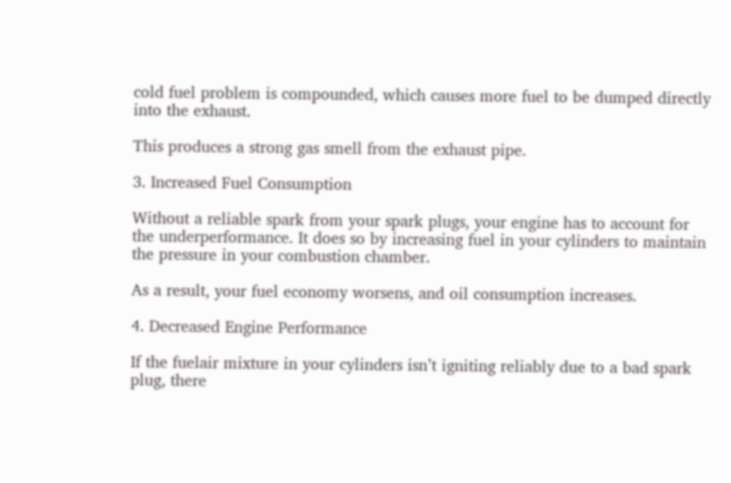cold fuel problem is compounded, which causes more fuel to be dumped directly into the exhaust.

This produces a strong gas smell from the exhaust pipe.

3. Increased Fuel Consumption

Without a reliable spark from your spark plugs, your engine has to account for the underperformance. It does so by increasing fuel in your cylinders to maintain the pressure in your combustion chamber.

As a result, your fuel economy worsens, and oil consumption increases.

4. Decreased Engine Performance

If the fuelair mixture in your cylinders isn’t igniting reliably due to a bad spark plug, there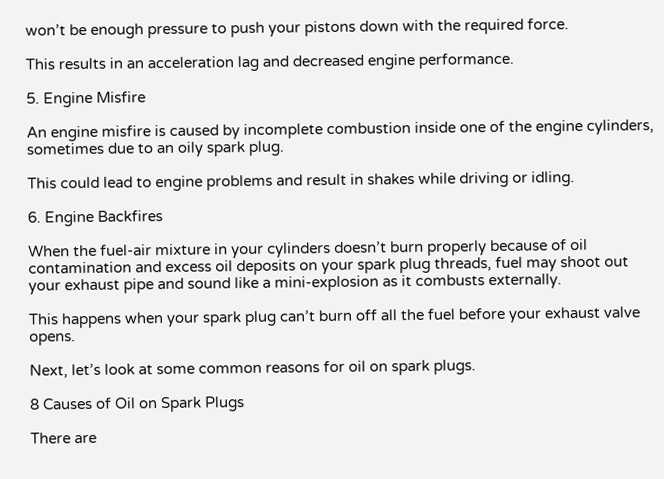won’t be enough pressure to push your pistons down with the required force.

This results in an acceleration lag and decreased engine performance.

5. Engine Misfire

An engine misfire is caused by incomplete combustion inside one of the engine cylinders, sometimes due to an oily spark plug.

This could lead to engine problems and result in shakes while driving or idling.

6. Engine Backfires

When the fuel-air mixture in your cylinders doesn’t burn properly because of oil contamination and excess oil deposits on your spark plug threads, fuel may shoot out your exhaust pipe and sound like a mini-explosion as it combusts externally.

This happens when your spark plug can’t burn off all the fuel before your exhaust valve opens.

Next, let’s look at some common reasons for oil on spark plugs.

8 Causes of Oil on Spark Plugs

There are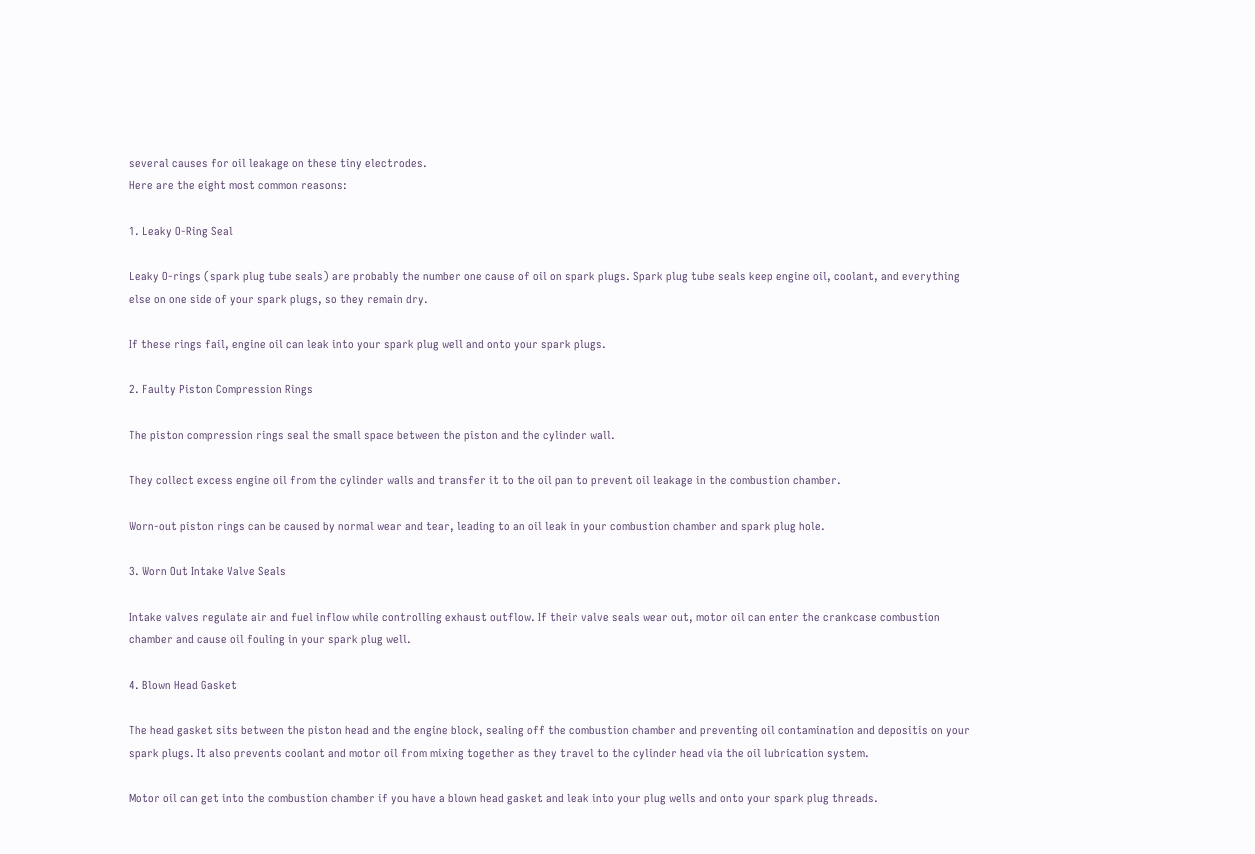several causes for oil leakage on these tiny electrodes.
Here are the eight most common reasons:

1. Leaky O-Ring Seal

Leaky O-rings (spark plug tube seals) are probably the number one cause of oil on spark plugs. Spark plug tube seals keep engine oil, coolant, and everything else on one side of your spark plugs, so they remain dry.

If these rings fail, engine oil can leak into your spark plug well and onto your spark plugs.

2. Faulty Piston Compression Rings

The piston compression rings seal the small space between the piston and the cylinder wall.

They collect excess engine oil from the cylinder walls and transfer it to the oil pan to prevent oil leakage in the combustion chamber.

Worn-out piston rings can be caused by normal wear and tear, leading to an oil leak in your combustion chamber and spark plug hole.

3. Worn Out Intake Valve Seals

Intake valves regulate air and fuel inflow while controlling exhaust outflow. If their valve seals wear out, motor oil can enter the crankcase combustion chamber and cause oil fouling in your spark plug well.

4. Blown Head Gasket

The head gasket sits between the piston head and the engine block, sealing off the combustion chamber and preventing oil contamination and depositis on your spark plugs. It also prevents coolant and motor oil from mixing together as they travel to the cylinder head via the oil lubrication system.

Motor oil can get into the combustion chamber if you have a blown head gasket and leak into your plug wells and onto your spark plug threads.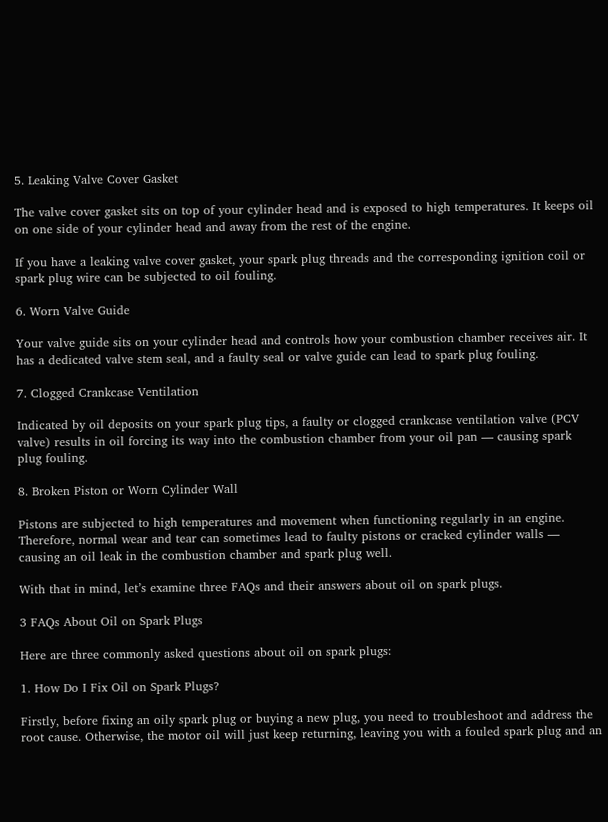5. Leaking Valve Cover Gasket

The valve cover gasket sits on top of your cylinder head and is exposed to high temperatures. It keeps oil on one side of your cylinder head and away from the rest of the engine.

If you have a leaking valve cover gasket, your spark plug threads and the corresponding ignition coil or spark plug wire can be subjected to oil fouling.

6. Worn Valve Guide

Your valve guide sits on your cylinder head and controls how your combustion chamber receives air. It has a dedicated valve stem seal, and a faulty seal or valve guide can lead to spark plug fouling.

7. Clogged Crankcase Ventilation

Indicated by oil deposits on your spark plug tips, a faulty or clogged crankcase ventilation valve (PCV valve) results in oil forcing its way into the combustion chamber from your oil pan — causing spark plug fouling.

8. Broken Piston or Worn Cylinder Wall

Pistons are subjected to high temperatures and movement when functioning regularly in an engine. Therefore, normal wear and tear can sometimes lead to faulty pistons or cracked cylinder walls — causing an oil leak in the combustion chamber and spark plug well.

With that in mind, let’s examine three FAQs and their answers about oil on spark plugs.

3 FAQs About Oil on Spark Plugs

Here are three commonly asked questions about oil on spark plugs:

1. How Do I Fix Oil on Spark Plugs?

Firstly, before fixing an oily spark plug or buying a new plug, you need to troubleshoot and address the root cause. Otherwise, the motor oil will just keep returning, leaving you with a fouled spark plug and an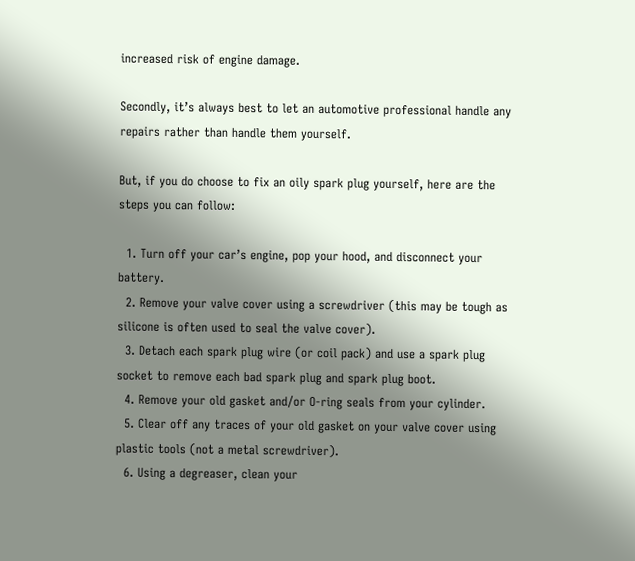increased risk of engine damage.

Secondly, it’s always best to let an automotive professional handle any repairs rather than handle them yourself.

But, if you do choose to fix an oily spark plug yourself, here are the steps you can follow:

  1. Turn off your car’s engine, pop your hood, and disconnect your battery.
  2. Remove your valve cover using a screwdriver (this may be tough as silicone is often used to seal the valve cover).
  3. Detach each spark plug wire (or coil pack) and use a spark plug socket to remove each bad spark plug and spark plug boot.
  4. Remove your old gasket and/or O-ring seals from your cylinder.
  5. Clear off any traces of your old gasket on your valve cover using plastic tools (not a metal screwdriver).
  6. Using a degreaser, clean your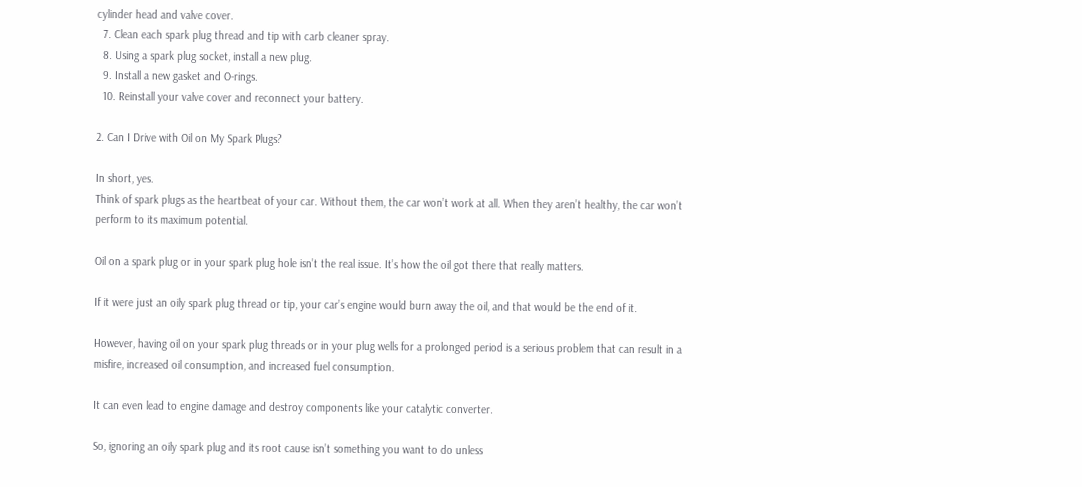cylinder head and valve cover.
  7. Clean each spark plug thread and tip with carb cleaner spray.
  8. Using a spark plug socket, install a new plug.
  9. Install a new gasket and O-rings.
  10. Reinstall your valve cover and reconnect your battery.

2. Can I Drive with Oil on My Spark Plugs?

In short, yes.
Think of spark plugs as the heartbeat of your car. Without them, the car won’t work at all. When they aren’t healthy, the car won’t perform to its maximum potential.

Oil on a spark plug or in your spark plug hole isn’t the real issue. It’s how the oil got there that really matters.

If it were just an oily spark plug thread or tip, your car’s engine would burn away the oil, and that would be the end of it.

However, having oil on your spark plug threads or in your plug wells for a prolonged period is a serious problem that can result in a misfire, increased oil consumption, and increased fuel consumption.

It can even lead to engine damage and destroy components like your catalytic converter.

So, ignoring an oily spark plug and its root cause isn’t something you want to do unless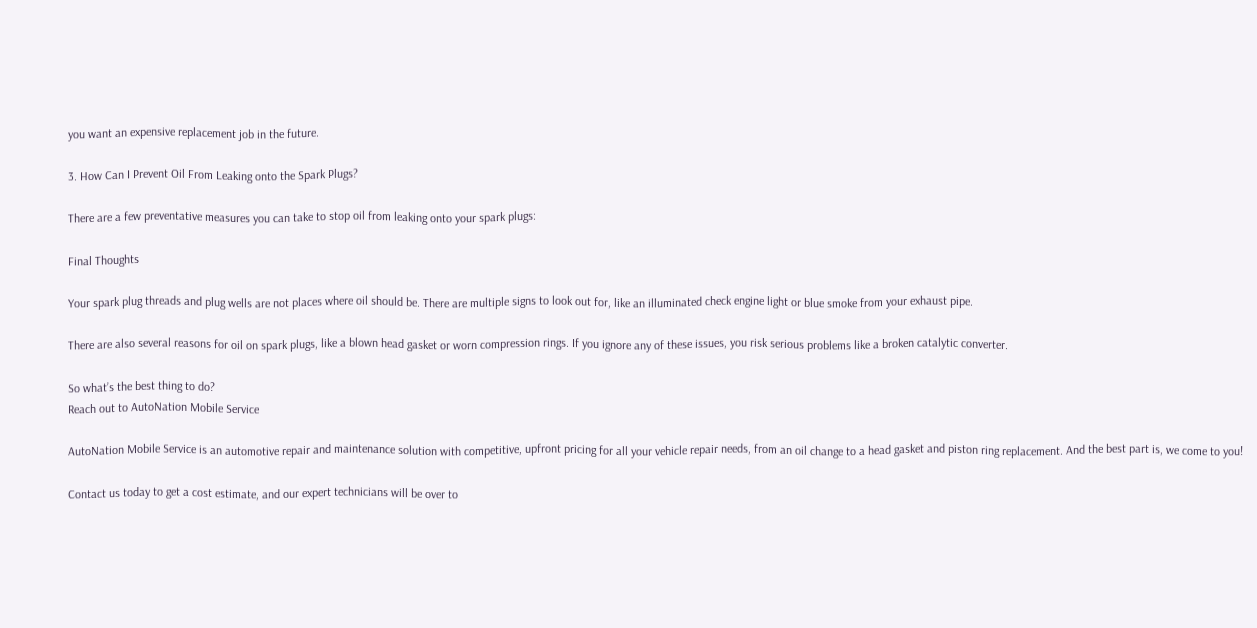you want an expensive replacement job in the future.

3. How Can I Prevent Oil From Leaking onto the Spark Plugs?

There are a few preventative measures you can take to stop oil from leaking onto your spark plugs:

Final Thoughts

Your spark plug threads and plug wells are not places where oil should be. There are multiple signs to look out for, like an illuminated check engine light or blue smoke from your exhaust pipe.

There are also several reasons for oil on spark plugs, like a blown head gasket or worn compression rings. If you ignore any of these issues, you risk serious problems like a broken catalytic converter.

So what’s the best thing to do?
Reach out to AutoNation Mobile Service

AutoNation Mobile Service is an automotive repair and maintenance solution with competitive, upfront pricing for all your vehicle repair needs, from an oil change to a head gasket and piston ring replacement. And the best part is, we come to you!

Contact us today to get a cost estimate, and our expert technicians will be over to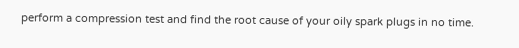perform a compression test and find the root cause of your oily spark plugs in no time.